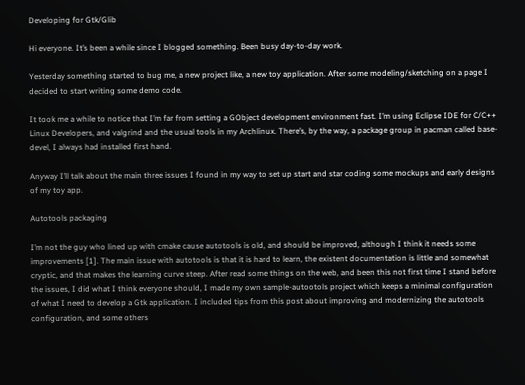Developing for Gtk/Glib

Hi everyone. It’s been a while since I blogged something. Been busy day-to-day work.

Yesterday something started to bug me, a new project like, a new toy application. After some modeling/sketching on a page I decided to start writing some demo code.

It took me a while to notice that I’m far from setting a GObject development environment fast. I’m using Eclipse IDE for C/C++ Linux Developers, and valgrind and the usual tools in my Archlinux. There’s, by the way, a package group in pacman called base-devel, I always had installed first hand.

Anyway I’ll talk about the main three issues I found in my way to set up start and star coding some mockups and early designs of my toy app.

Autotools packaging

I’m not the guy who lined up with cmake cause autotools is old, and should be improved, although I think it needs some improvements [1]. The main issue with autotools is that it is hard to learn, the existent documentation is little and somewhat cryptic, and that makes the learning curve steep. After read some things on the web, and been this not first time I stand before the issues, I did what I think everyone should, I made my own sample-autootols project which keeps a minimal configuration of what I need to develop a Gtk application. I included tips from this post about improving and modernizing the autotools configuration, and some others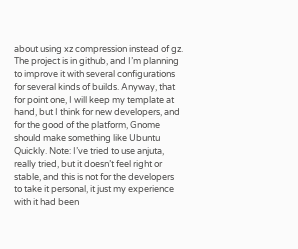about using xz compression instead of gz. The project is in github, and I’m planning to improve it with several configurations for several kinds of builds. Anyway, that for point one, I will keep my template at hand, but I think for new developers, and for the good of the platform, Gnome should make something like Ubuntu Quickly. Note: I’ve tried to use anjuta, really tried, but it doesn’t feel right or stable, and this is not for the developers to take it personal, it just my experience with it had been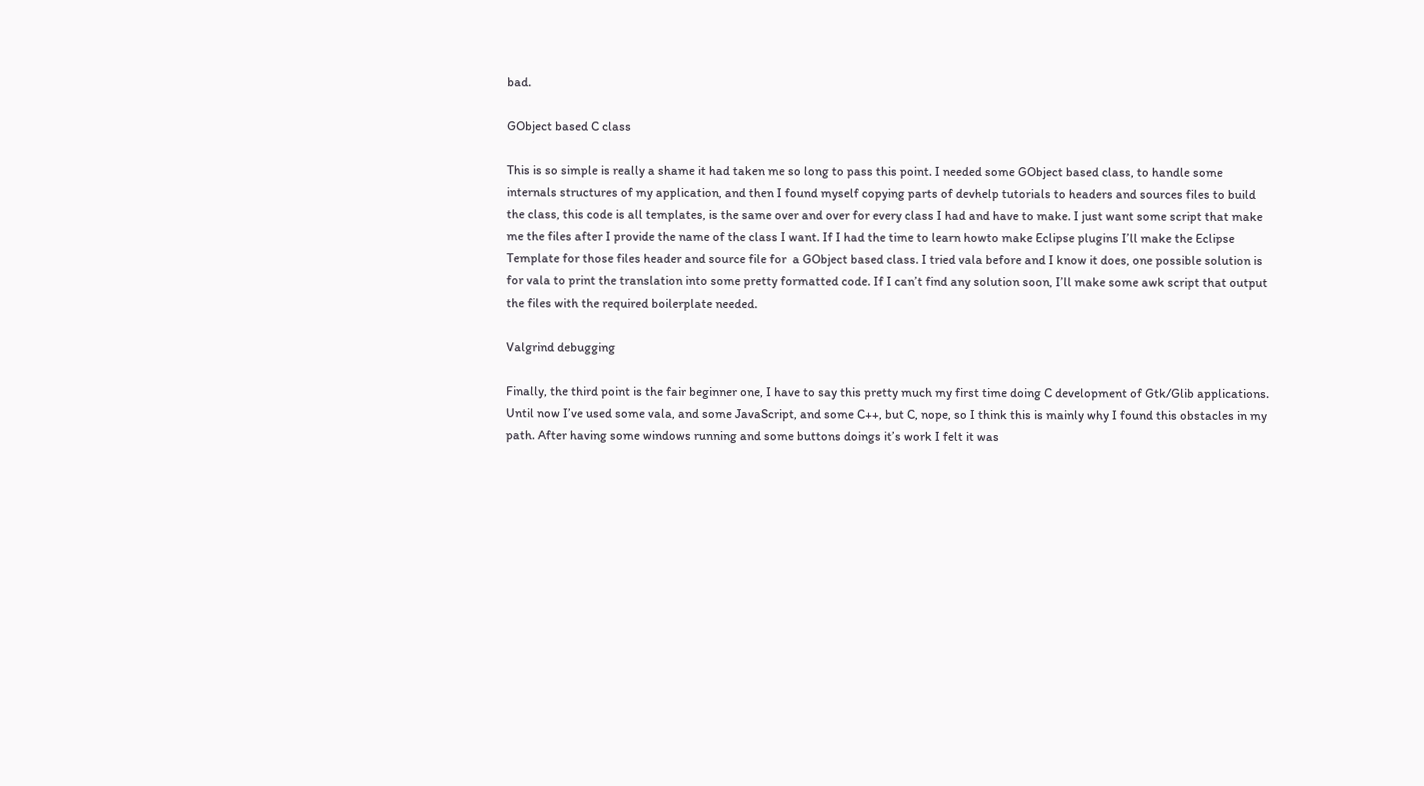bad.

GObject based C class

This is so simple is really a shame it had taken me so long to pass this point. I needed some GObject based class, to handle some  internals structures of my application, and then I found myself copying parts of devhelp tutorials to headers and sources files to build the class, this code is all templates, is the same over and over for every class I had and have to make. I just want some script that make me the files after I provide the name of the class I want. If I had the time to learn howto make Eclipse plugins I’ll make the Eclipse Template for those files header and source file for  a GObject based class. I tried vala before and I know it does, one possible solution is for vala to print the translation into some pretty formatted code. If I can’t find any solution soon, I’ll make some awk script that output the files with the required boilerplate needed.

Valgrind debugging

Finally, the third point is the fair beginner one, I have to say this pretty much my first time doing C development of Gtk/Glib applications. Until now I’ve used some vala, and some JavaScript, and some C++, but C, nope, so I think this is mainly why I found this obstacles in my path. After having some windows running and some buttons doings it’s work I felt it was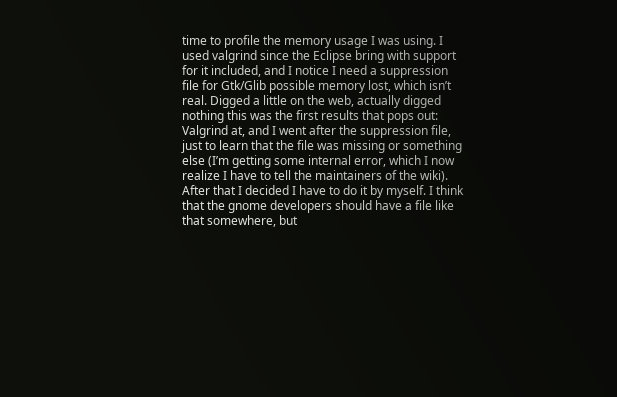time to profile the memory usage I was using. I used valgrind since the Eclipse bring with support for it included, and I notice I need a suppression file for Gtk/Glib possible memory lost, which isn’t real. Digged a little on the web, actually digged nothing this was the first results that pops out: Valgrind at, and I went after the suppression file, just to learn that the file was missing or something else (I’m getting some internal error, which I now realize I have to tell the maintainers of the wiki). After that I decided I have to do it by myself. I think that the gnome developers should have a file like that somewhere, but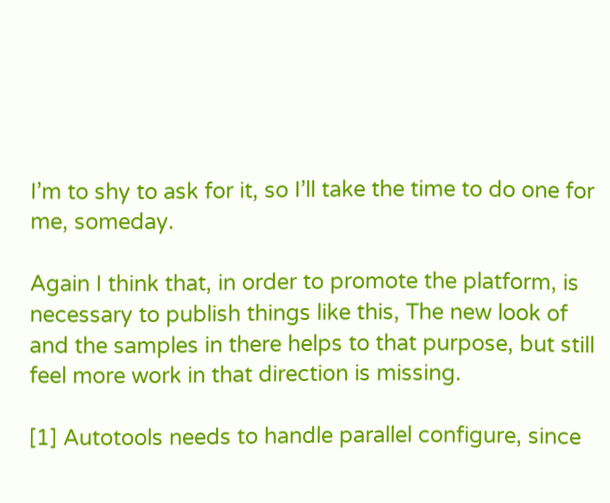I’m to shy to ask for it, so I’ll take the time to do one for me, someday.

Again I think that, in order to promote the platform, is necessary to publish things like this, The new look of and the samples in there helps to that purpose, but still feel more work in that direction is missing.

[1] Autotools needs to handle parallel configure, since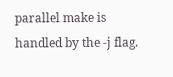parallel make is handled by the -j flag.